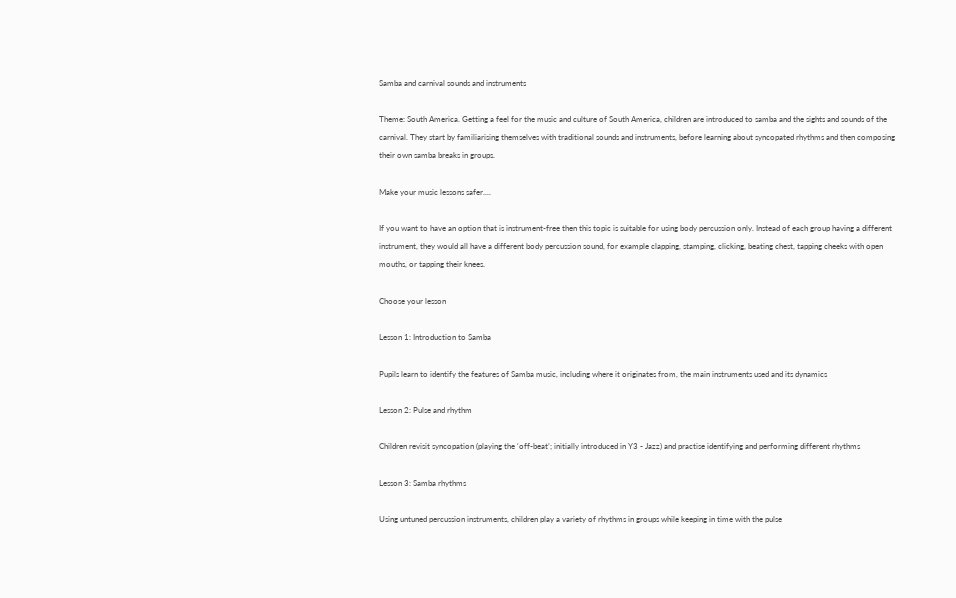Samba and carnival sounds and instruments

Theme: South America. Getting a feel for the music and culture of South America, children are introduced to samba and the sights and sounds of the carnival. They start by familiarising themselves with traditional sounds and instruments, before learning about syncopated rhythms and then composing their own samba breaks in groups.

Make your music lessons safer....

If you want to have an option that is instrument-free then this topic is suitable for using body percussion only. Instead of each group having a different instrument, they would all have a different body percussion sound, for example clapping, stamping, clicking, beating chest, tapping cheeks with open mouths, or tapping their knees.

Choose your lesson

Lesson 1: Introduction to Samba

Pupils learn to identify the features of Samba music, including where it originates from, the main instruments used and its dynamics

Lesson 2: Pulse and rhythm

Children revisit syncopation (playing the ‘off-beat’; initially introduced in Y3 - Jazz) and practise identifying and performing different rhythms

Lesson 3: Samba rhythms

Using untuned percussion instruments, children play a variety of rhythms in groups while keeping in time with the pulse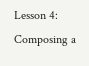Lesson 4: Composing a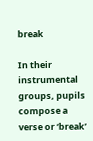break

In their instrumental groups, pupils compose a verse or ‘break’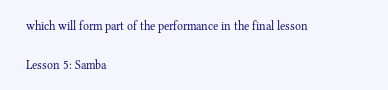which will form part of the performance in the final lesson

Lesson 5: Samba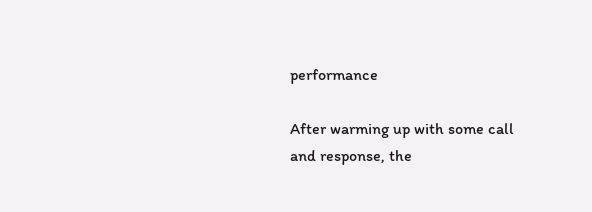performance

After warming up with some call and response, the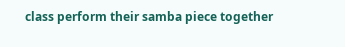class perform their samba piece together